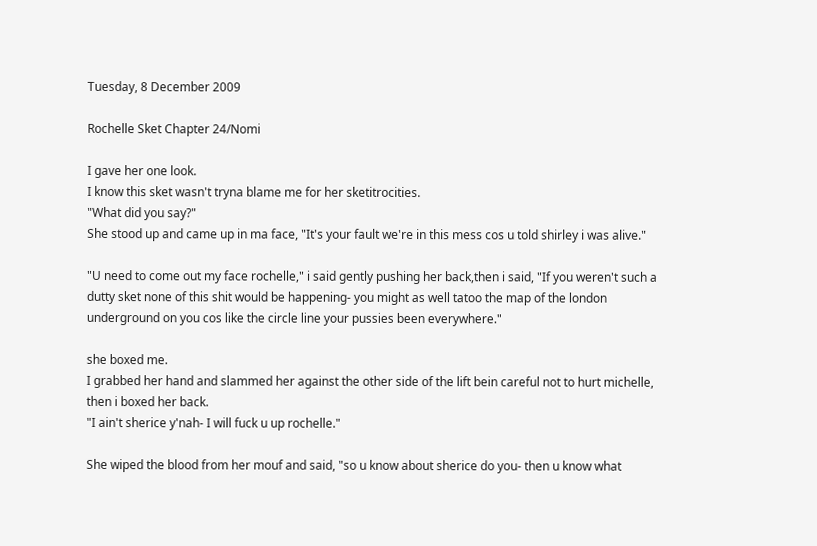Tuesday, 8 December 2009

Rochelle Sket Chapter 24/Nomi

I gave her one look.
I know this sket wasn't tryna blame me for her sketitrocities.
"What did you say?"
She stood up and came up in ma face, "It's your fault we're in this mess cos u told shirley i was alive."

"U need to come out my face rochelle," i said gently pushing her back,then i said, "If you weren't such a dutty sket none of this shit would be happening- you might as well tatoo the map of the london underground on you cos like the circle line your pussies been everywhere."

she boxed me.
I grabbed her hand and slammed her against the other side of the lift bein careful not to hurt michelle, then i boxed her back.
"I ain't sherice y'nah- I will fuck u up rochelle."

She wiped the blood from her mouf and said, "so u know about sherice do you- then u know what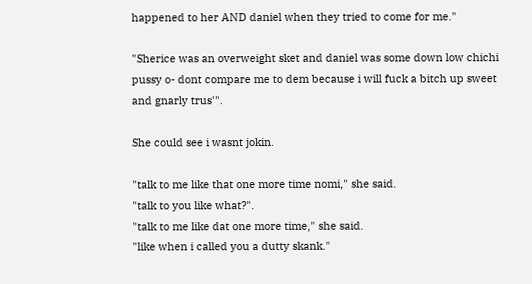happened to her AND daniel when they tried to come for me."

"Sherice was an overweight sket and daniel was some down low chichi pussy o- dont compare me to dem because i will fuck a bitch up sweet and gnarly trus'".

She could see i wasnt jokin.

"talk to me like that one more time nomi," she said.
"talk to you like what?".
"talk to me like dat one more time," she said.
"like when i called you a dutty skank."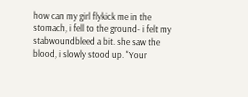how can my girl flykick me in the stomach, i fell to the ground- i felt my stabwoundbleed a bit. she saw the blood, i slowly stood up. "Your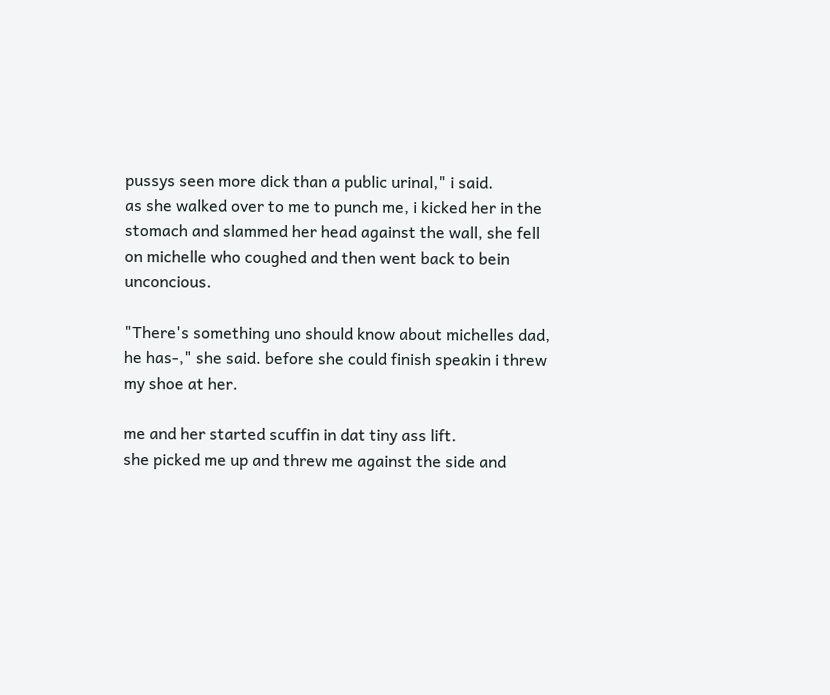pussys seen more dick than a public urinal," i said.
as she walked over to me to punch me, i kicked her in the stomach and slammed her head against the wall, she fell on michelle who coughed and then went back to bein unconcious.

"There's something uno should know about michelles dad, he has-," she said. before she could finish speakin i threw my shoe at her.

me and her started scuffin in dat tiny ass lift.
she picked me up and threw me against the side and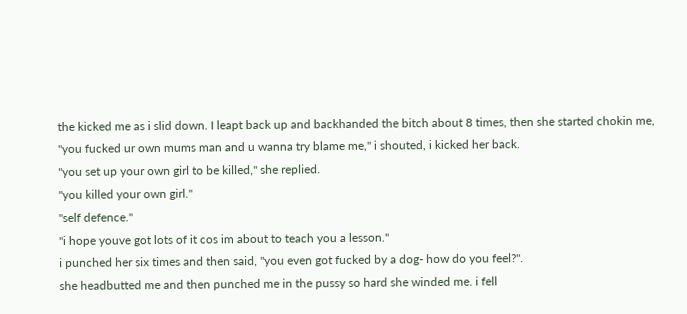the kicked me as i slid down. I leapt back up and backhanded the bitch about 8 times, then she started chokin me, "you fucked ur own mums man and u wanna try blame me," i shouted, i kicked her back.
"you set up your own girl to be killed," she replied.
"you killed your own girl."
"self defence."
"i hope youve got lots of it cos im about to teach you a lesson."
i punched her six times and then said, "you even got fucked by a dog- how do you feel?".
she headbutted me and then punched me in the pussy so hard she winded me. i fell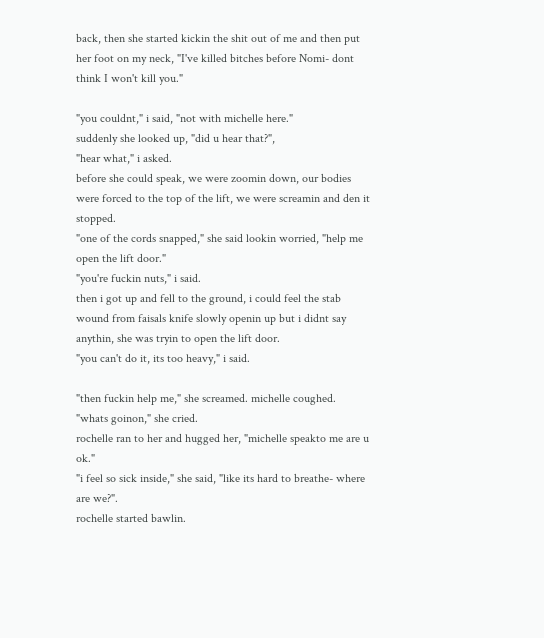back, then she started kickin the shit out of me and then put her foot on my neck, "I've killed bitches before Nomi- dont think I won't kill you."

"you couldnt," i said, "not with michelle here."
suddenly she looked up, "did u hear that?",
"hear what," i asked.
before she could speak, we were zoomin down, our bodies were forced to the top of the lift, we were screamin and den it stopped.
"one of the cords snapped," she said lookin worried, "help me open the lift door."
"you're fuckin nuts," i said.
then i got up and fell to the ground, i could feel the stab wound from faisals knife slowly openin up but i didnt say anythin, she was tryin to open the lift door.
"you can't do it, its too heavy," i said.

"then fuckin help me," she screamed. michelle coughed.
"whats goinon," she cried.
rochelle ran to her and hugged her, "michelle speakto me are u ok."
"i feel so sick inside," she said, "like its hard to breathe- where are we?".
rochelle started bawlin.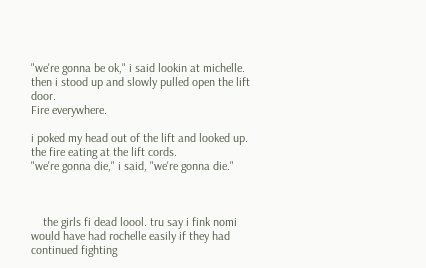"we're gonna be ok," i said lookin at michelle.
then i stood up and slowly pulled open the lift door.
Fire everywhere.

i poked my head out of the lift and looked up.
the fire eating at the lift cords.
"we're gonna die," i said, "we're gonna die."



    the girls fi dead loool. tru say i fink nomi would have had rochelle easily if they had continued fighting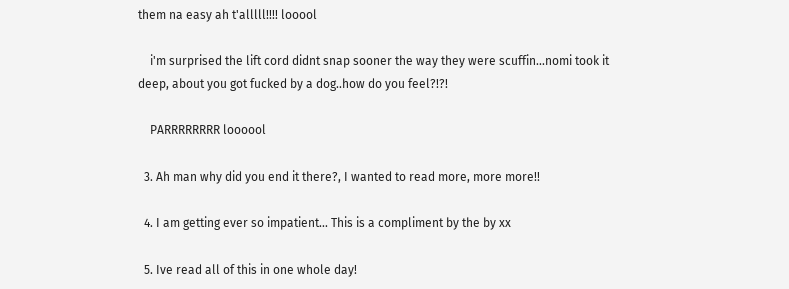them na easy ah t'alllll!!!! looool

    i'm surprised the lift cord didnt snap sooner the way they were scuffin...nomi took it deep, about you got fucked by a dog..how do you feel?!?!

    PARRRRRRRR loooool

  3. Ah man why did you end it there?, I wanted to read more, more more!!

  4. I am getting ever so impatient... This is a compliment by the by xx

  5. Ive read all of this in one whole day!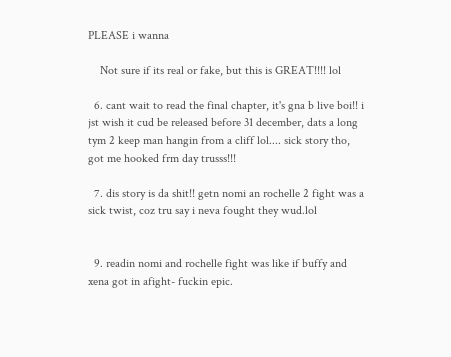PLEASE i wanna

    Not sure if its real or fake, but this is GREAT!!!! lol

  6. cant wait to read the final chapter, it's gna b live boi!! i jst wish it cud be released before 31 december, dats a long tym 2 keep man hangin from a cliff lol.... sick story tho, got me hooked frm day trusss!!!

  7. dis story is da shit!! getn nomi an rochelle 2 fight was a sick twist, coz tru say i neva fought they wud.lol


  9. readin nomi and rochelle fight was like if buffy and xena got in afight- fuckin epic.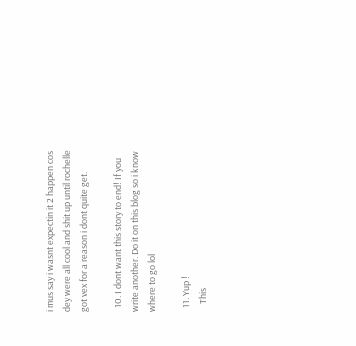i mus say i wasnt expectin it 2 happen cos dey were all cool and shit up until rochelle got vex for a reason i dont quite get.

  10. I dont want this story to end! If you write another. Do it on this blog so i know where to go lol

  11. Yup !
    This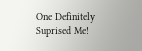One Definitely Suprised Me!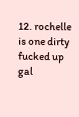12. rochelle is one dirty fucked up gal